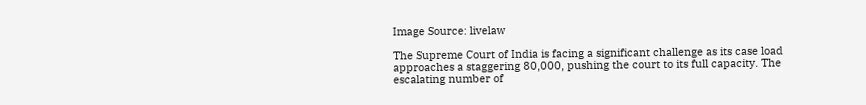Image Source: livelaw

The Supreme Court of India is facing a significant challenge as its case load approaches a staggering 80,000, pushing the court to its full capacity. The escalating number of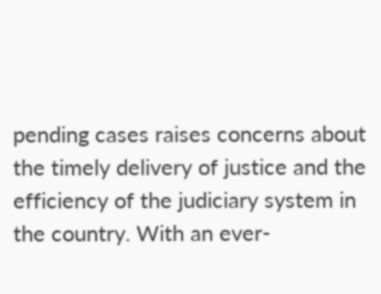pending cases raises concerns about the timely delivery of justice and the efficiency of the judiciary system in the country. With an ever-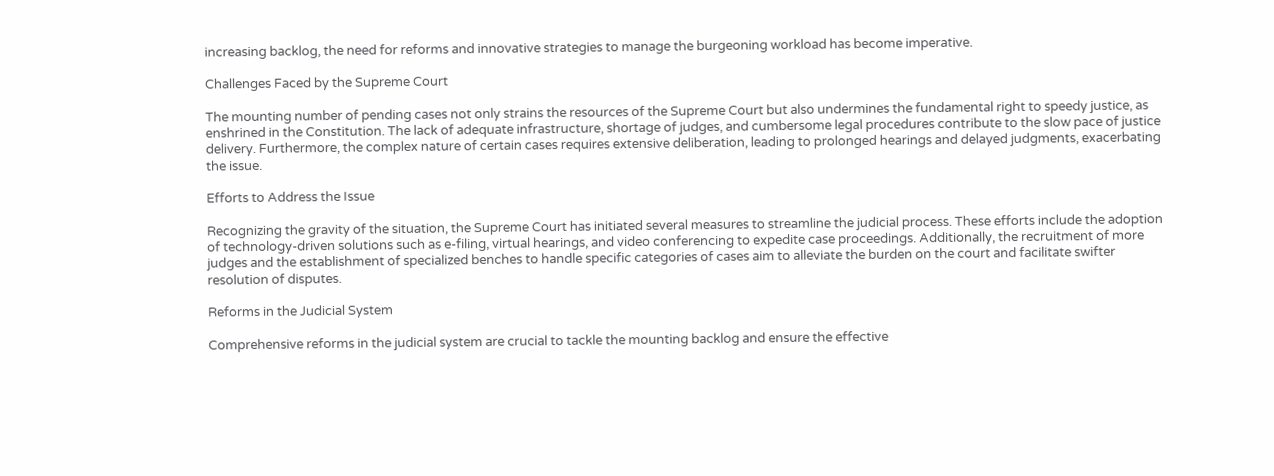increasing backlog, the need for reforms and innovative strategies to manage the burgeoning workload has become imperative.

Challenges Faced by the Supreme Court

The mounting number of pending cases not only strains the resources of the Supreme Court but also undermines the fundamental right to speedy justice, as enshrined in the Constitution. The lack of adequate infrastructure, shortage of judges, and cumbersome legal procedures contribute to the slow pace of justice delivery. Furthermore, the complex nature of certain cases requires extensive deliberation, leading to prolonged hearings and delayed judgments, exacerbating the issue.

Efforts to Address the Issue

Recognizing the gravity of the situation, the Supreme Court has initiated several measures to streamline the judicial process. These efforts include the adoption of technology-driven solutions such as e-filing, virtual hearings, and video conferencing to expedite case proceedings. Additionally, the recruitment of more judges and the establishment of specialized benches to handle specific categories of cases aim to alleviate the burden on the court and facilitate swifter resolution of disputes.

Reforms in the Judicial System

Comprehensive reforms in the judicial system are crucial to tackle the mounting backlog and ensure the effective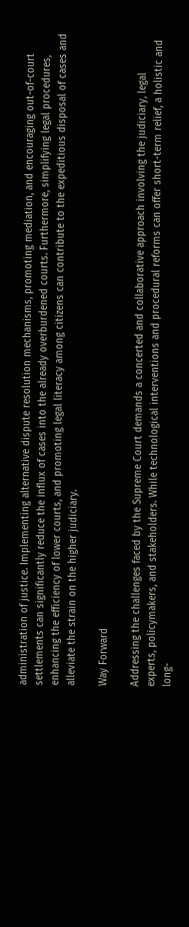administration of justice. Implementing alternative dispute resolution mechanisms, promoting mediation, and encouraging out-of-court settlements can significantly reduce the influx of cases into the already overburdened courts. Furthermore, simplifying legal procedures, enhancing the efficiency of lower courts, and promoting legal literacy among citizens can contribute to the expeditious disposal of cases and alleviate the strain on the higher judiciary.

Way Forward

Addressing the challenges faced by the Supreme Court demands a concerted and collaborative approach involving the judiciary, legal experts, policymakers, and stakeholders. While technological interventions and procedural reforms can offer short-term relief, a holistic and long-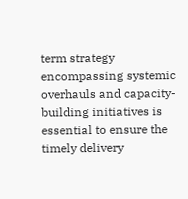term strategy encompassing systemic overhauls and capacity-building initiatives is essential to ensure the timely delivery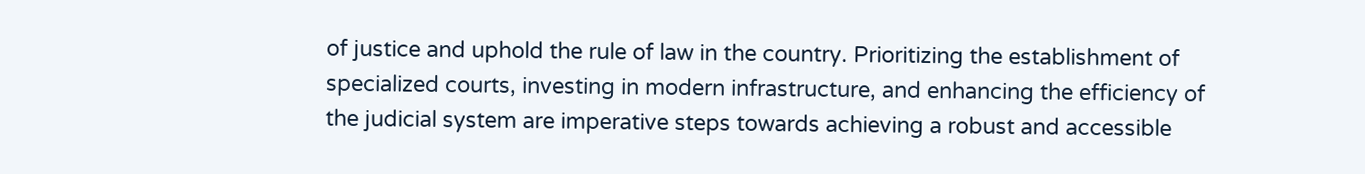of justice and uphold the rule of law in the country. Prioritizing the establishment of specialized courts, investing in modern infrastructure, and enhancing the efficiency of the judicial system are imperative steps towards achieving a robust and accessible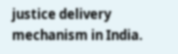justice delivery mechanism in India.